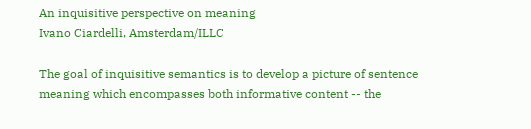An inquisitive perspective on meaning
Ivano Ciardelli, Amsterdam/ILLC

The goal of inquisitive semantics is to develop a picture of sentence meaning which encompasses both informative content -- the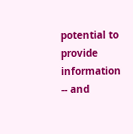potential to provide information -- and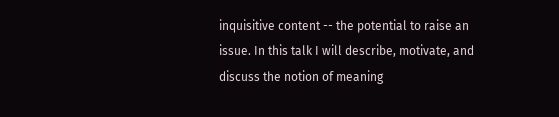inquisitive content -- the potential to raise an issue. In this talk I will describe, motivate, and discuss the notion of meaning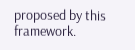proposed by this framework.